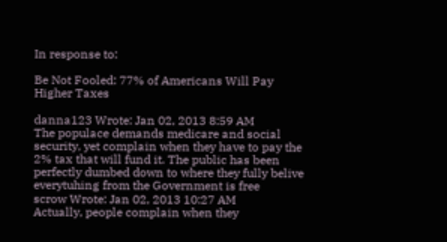In response to:

Be Not Fooled: 77% of Americans Will Pay Higher Taxes

danna123 Wrote: Jan 02, 2013 8:59 AM
The populace demands medicare and social security, yet complain when they have to pay the 2% tax that will fund it. The public has been perfectly dumbed down to where they fully belive everytuhing from the Government is free
scrow Wrote: Jan 02, 2013 10:27 AM
Actually, people complain when they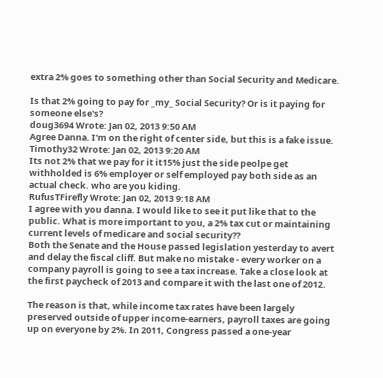extra 2% goes to something other than Social Security and Medicare.

Is that 2% going to pay for _my_ Social Security? Or is it paying for someone else's?
doug3694 Wrote: Jan 02, 2013 9:50 AM
Agree Danna. I'm on the right of center side, but this is a fake issue.
Timothy32 Wrote: Jan 02, 2013 9:20 AM
Its not 2% that we pay for it it15% just the side peolpe get withholded is 6% employer or self employed pay both side as an actual check. who are you kiding.
RufusTFirefly Wrote: Jan 02, 2013 9:18 AM
I agree with you danna. I would like to see it put like that to the public. What is more important to you, a 2% tax cut or maintaining current levels of medicare and social security??
Both the Senate and the House passed legislation yesterday to avert and delay the fiscal cliff. But make no mistake - every worker on a company payroll is going to see a tax increase. Take a close look at the first paycheck of 2013 and compare it with the last one of 2012.

The reason is that, while income tax rates have been largely preserved outside of upper income-earners, payroll taxes are going up on everyone by 2%. In 2011, Congress passed a one-year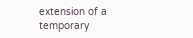extension of a temporary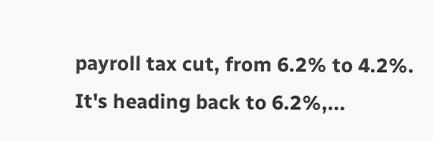payroll tax cut, from 6.2% to 4.2%. It's heading back to 6.2%,...